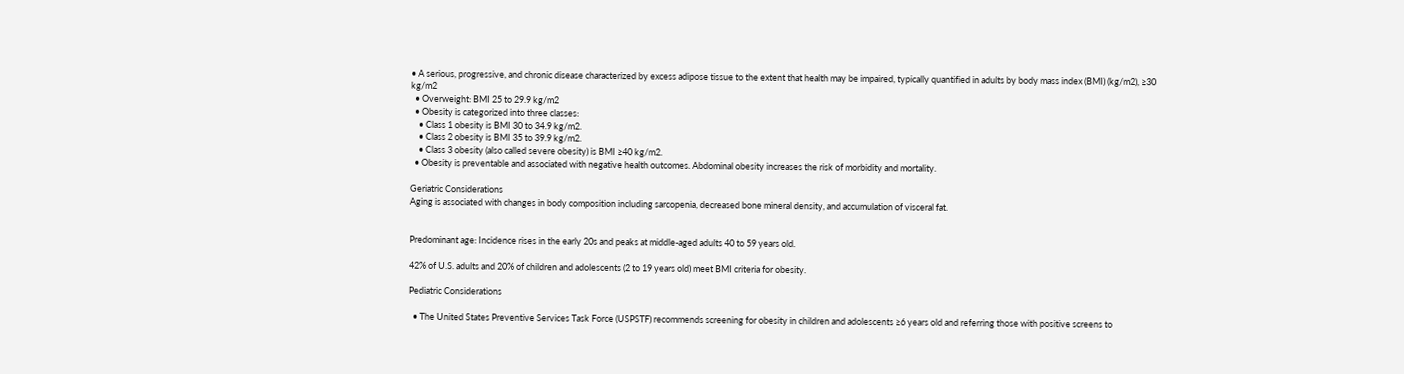• A serious, progressive, and chronic disease characterized by excess adipose tissue to the extent that health may be impaired, typically quantified in adults by body mass index (BMI) (kg/m2), ≥30 kg/m2
  • Overweight: BMI 25 to 29.9 kg/m2
  • Obesity is categorized into three classes:
    • Class 1 obesity is BMI 30 to 34.9 kg/m2.
    • Class 2 obesity is BMI 35 to 39.9 kg/m2.
    • Class 3 obesity (also called severe obesity) is BMI ≥40 kg/m2.
  • Obesity is preventable and associated with negative health outcomes. Abdominal obesity increases the risk of morbidity and mortality.

Geriatric Considerations
Aging is associated with changes in body composition including sarcopenia, decreased bone mineral density, and accumulation of visceral fat.


Predominant age: Incidence rises in the early 20s and peaks at middle-aged adults 40 to 59 years old.

42% of U.S. adults and 20% of children and adolescents (2 to 19 years old) meet BMI criteria for obesity.

Pediatric Considerations

  • The United States Preventive Services Task Force (USPSTF) recommends screening for obesity in children and adolescents ≥6 years old and referring those with positive screens to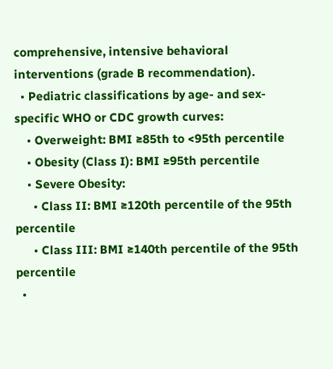comprehensive, intensive behavioral interventions (grade B recommendation).
  • Pediatric classifications by age- and sex-specific WHO or CDC growth curves:
    • Overweight: BMI ≥85th to <95th percentile
    • Obesity (Class I): BMI ≥95th percentile
    • Severe Obesity:
      • Class II: BMI ≥120th percentile of the 95th percentile
      • Class III: BMI ≥140th percentile of the 95th percentile
  •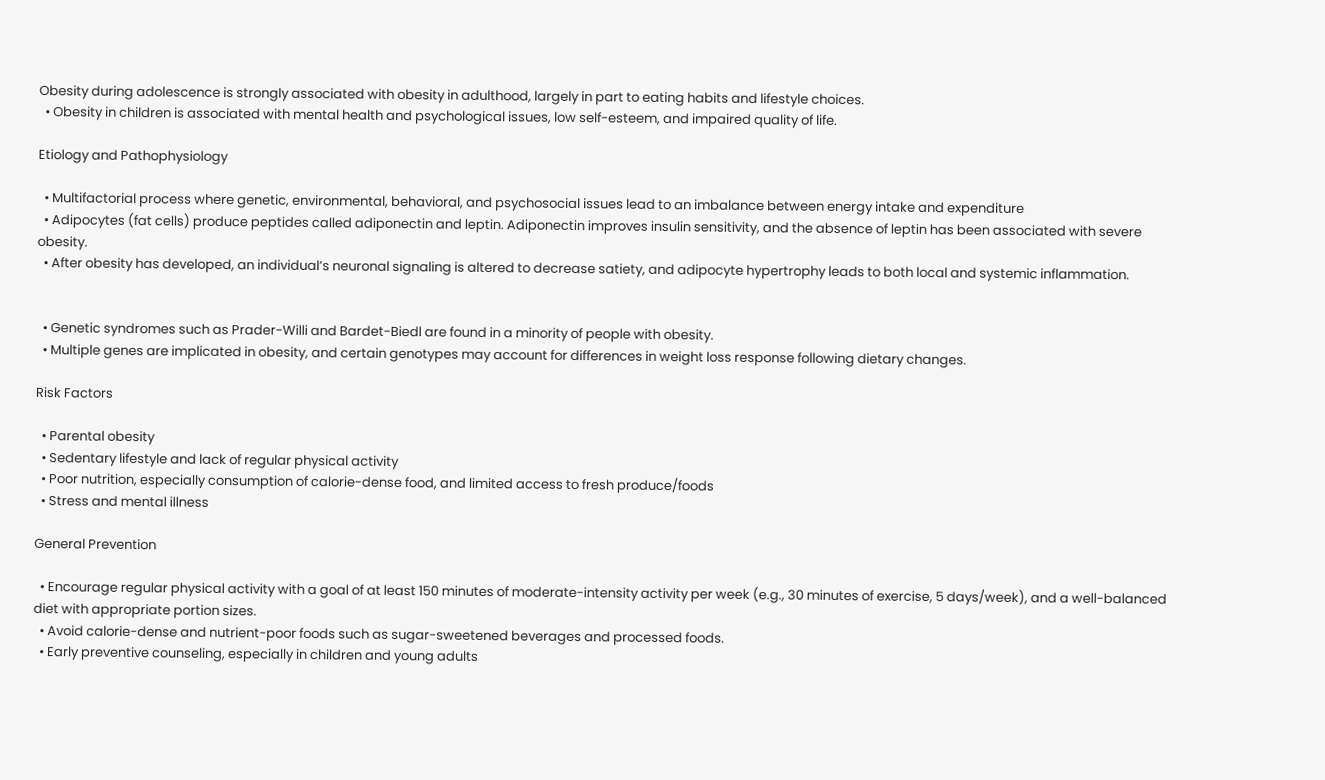Obesity during adolescence is strongly associated with obesity in adulthood, largely in part to eating habits and lifestyle choices.
  • Obesity in children is associated with mental health and psychological issues, low self-esteem, and impaired quality of life.

Etiology and Pathophysiology

  • Multifactorial process where genetic, environmental, behavioral, and psychosocial issues lead to an imbalance between energy intake and expenditure
  • Adipocytes (fat cells) produce peptides called adiponectin and leptin. Adiponectin improves insulin sensitivity, and the absence of leptin has been associated with severe obesity.
  • After obesity has developed, an individual’s neuronal signaling is altered to decrease satiety, and adipocyte hypertrophy leads to both local and systemic inflammation.


  • Genetic syndromes such as Prader-Willi and Bardet-Biedl are found in a minority of people with obesity.
  • Multiple genes are implicated in obesity, and certain genotypes may account for differences in weight loss response following dietary changes.

Risk Factors

  • Parental obesity
  • Sedentary lifestyle and lack of regular physical activity
  • Poor nutrition, especially consumption of calorie-dense food, and limited access to fresh produce/foods
  • Stress and mental illness

General Prevention

  • Encourage regular physical activity with a goal of at least 150 minutes of moderate-intensity activity per week (e.g., 30 minutes of exercise, 5 days/week), and a well-balanced diet with appropriate portion sizes.
  • Avoid calorie-dense and nutrient-poor foods such as sugar-sweetened beverages and processed foods.
  • Early preventive counseling, especially in children and young adults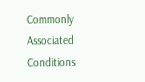Commonly Associated Conditions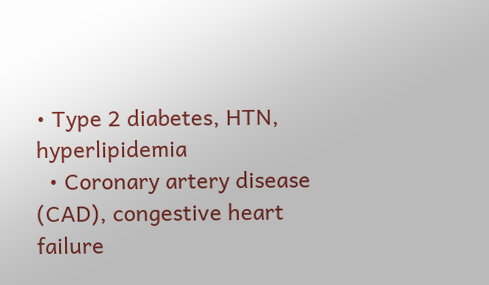• Type 2 diabetes, HTN, hyperlipidemia
  • Coronary artery disease (CAD), congestive heart failure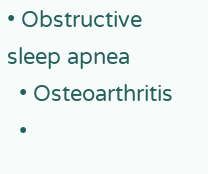• Obstructive sleep apnea
  • Osteoarthritis
  •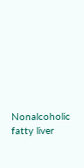Nonalcoholic fatty liver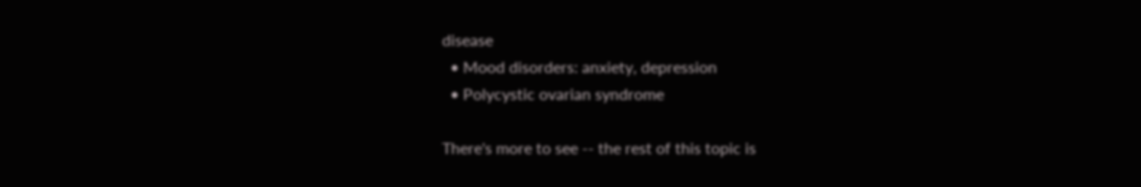disease
  • Mood disorders: anxiety, depression
  • Polycystic ovarian syndrome

There's more to see -- the rest of this topic is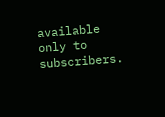available only to subscribers.